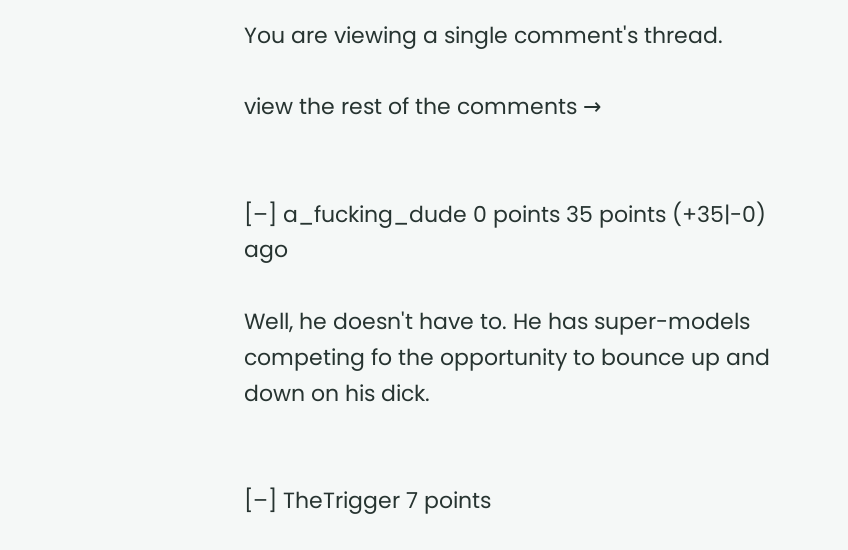You are viewing a single comment's thread.

view the rest of the comments →


[–] a_fucking_dude 0 points 35 points (+35|-0) ago

Well, he doesn't have to. He has super-models competing fo the opportunity to bounce up and down on his dick.


[–] TheTrigger 7 points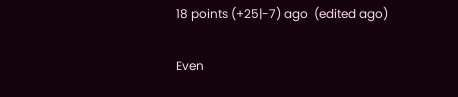18 points (+25|-7) ago  (edited ago)

Even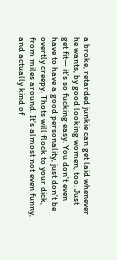a broke, retarded junkie can get laid whenever he wants, by good looking women, too. Just get fit— it's so fucking easy. You don't even have to have a good personality, just don't be overtly creepy. Thots will flock to your dick, from miles around. It's almost not even funny, and actually kind of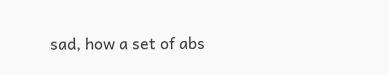sad, how a set of abs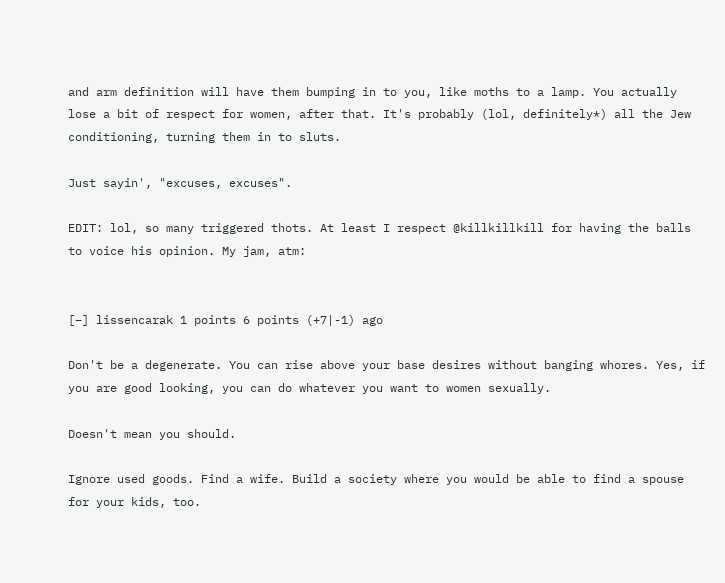and arm definition will have them bumping in to you, like moths to a lamp. You actually lose a bit of respect for women, after that. It's probably (lol, definitely*) all the Jew conditioning, turning them in to sluts.

Just sayin', "excuses, excuses".

EDIT: lol, so many triggered thots. At least I respect @killkillkill for having the balls to voice his opinion. My jam, atm:


[–] lissencarak 1 points 6 points (+7|-1) ago

Don't be a degenerate. You can rise above your base desires without banging whores. Yes, if you are good looking, you can do whatever you want to women sexually.

Doesn't mean you should.

Ignore used goods. Find a wife. Build a society where you would be able to find a spouse for your kids, too.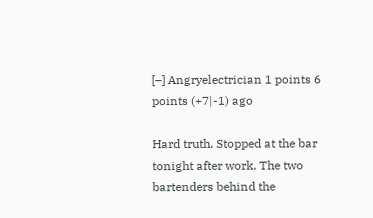[–] Angryelectrician 1 points 6 points (+7|-1) ago

Hard truth. Stopped at the bar tonight after work. The two bartenders behind the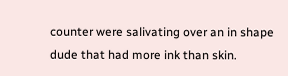counter were salivating over an in shape dude that had more ink than skin.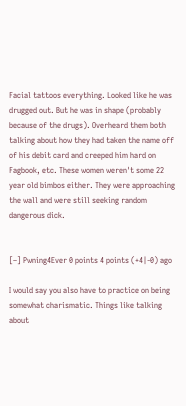Facial tattoos everything. Looked like he was drugged out. But he was in shape (probably because of the drugs). Overheard them both talking about how they had taken the name off of his debit card and creeped him hard on Fagbook, etc. These women weren't some 22 year old bimbos either. They were approaching the wall and were still seeking random dangerous dick.


[–] Pwning4Ever 0 points 4 points (+4|-0) ago

I would say you also have to practice on being somewhat charismatic. Things like talking about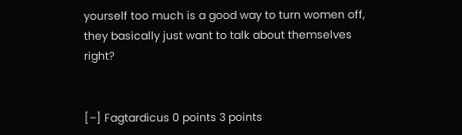yourself too much is a good way to turn women off, they basically just want to talk about themselves right?


[–] Fagtardicus 0 points 3 points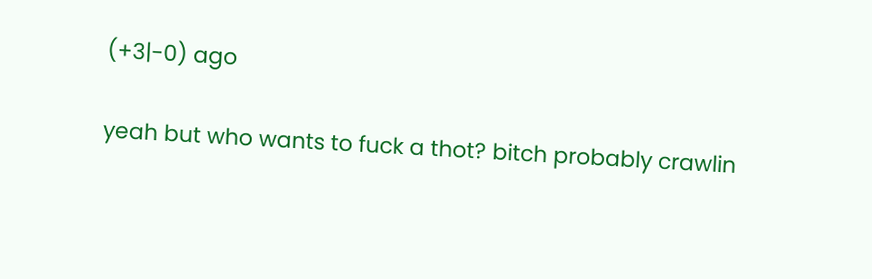(+3|-0) ago

yeah but who wants to fuck a thot? bitch probably crawlin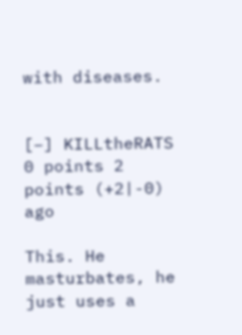with diseases.


[–] KILLtheRATS 0 points 2 points (+2|-0) ago

This. He masturbates, he just uses a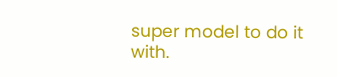super model to do it with.